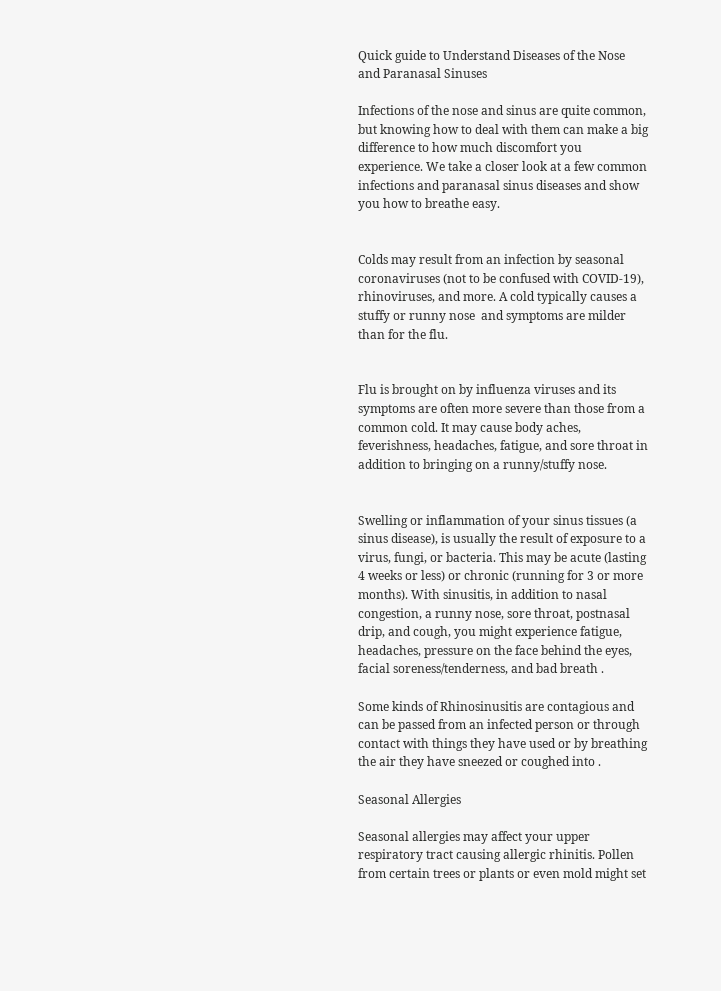Quick guide to Understand Diseases of the Nose and Paranasal Sinuses

Infections of the nose and sinus are quite common, but knowing how to deal with them can make a big difference to how much discomfort you experience. We take a closer look at a few common infections and paranasal sinus diseases and show you how to breathe easy.


Colds may result from an infection by seasonal coronaviruses (not to be confused with COVID-19), rhinoviruses, and more. A cold typically causes a stuffy or runny nose  and symptoms are milder than for the flu.


Flu is brought on by influenza viruses and its symptoms are often more severe than those from a common cold. It may cause body aches, feverishness, headaches, fatigue, and sore throat in addition to bringing on a runny/stuffy nose.


Swelling or inflammation of your sinus tissues (a sinus disease), is usually the result of exposure to a virus, fungi, or bacteria. This may be acute (lasting 4 weeks or less) or chronic (running for 3 or more months). With sinusitis, in addition to nasal congestion, a runny nose, sore throat, postnasal drip, and cough, you might experience fatigue, headaches, pressure on the face behind the eyes, facial soreness/tenderness, and bad breath .

Some kinds of Rhinosinusitis are contagious and can be passed from an infected person or through contact with things they have used or by breathing the air they have sneezed or coughed into .

Seasonal Allergies

Seasonal allergies may affect your upper respiratory tract causing allergic rhinitis. Pollen from certain trees or plants or even mold might set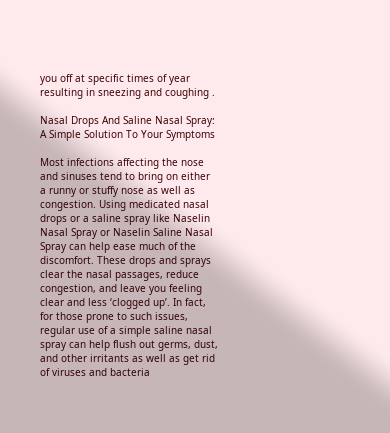you off at specific times of year resulting in sneezing and coughing .

Nasal Drops And Saline Nasal Spray: A Simple Solution To Your Symptoms

Most infections affecting the nose and sinuses tend to bring on either a runny or stuffy nose as well as congestion. Using medicated nasal drops or a saline spray like Naselin Nasal Spray or Naselin Saline Nasal Spray can help ease much of the discomfort. These drops and sprays clear the nasal passages, reduce congestion, and leave you feeling clear and less ‘clogged up’. In fact, for those prone to such issues, regular use of a simple saline nasal spray can help flush out germs, dust, and other irritants as well as get rid of viruses and bacteria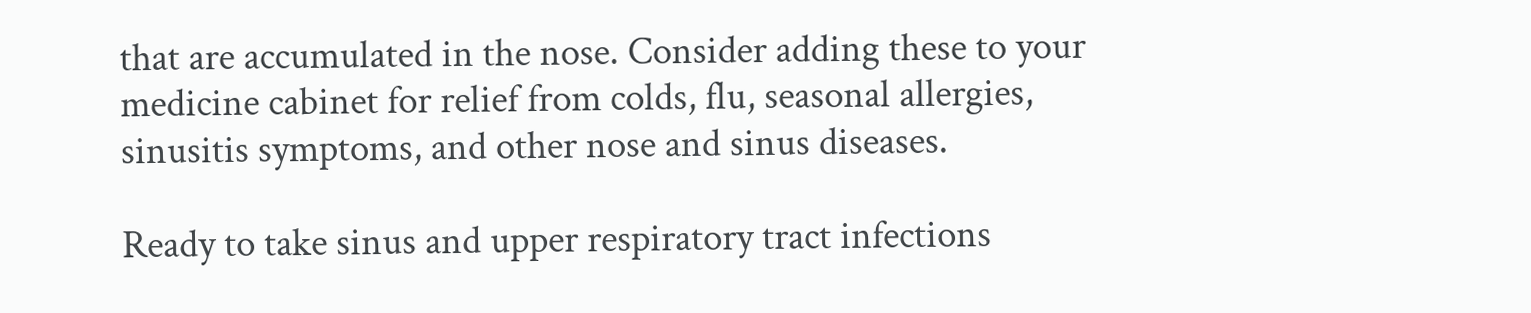that are accumulated in the nose. Consider adding these to your medicine cabinet for relief from colds, flu, seasonal allergies, sinusitis symptoms, and other nose and sinus diseases.

Ready to take sinus and upper respiratory tract infections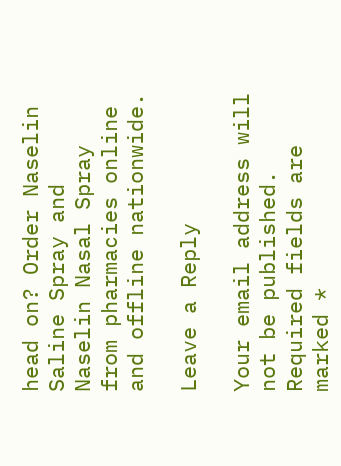head on? Order Naselin Saline Spray and Naselin Nasal Spray from pharmacies online and offline nationwide.

Leave a Reply

Your email address will not be published. Required fields are marked *